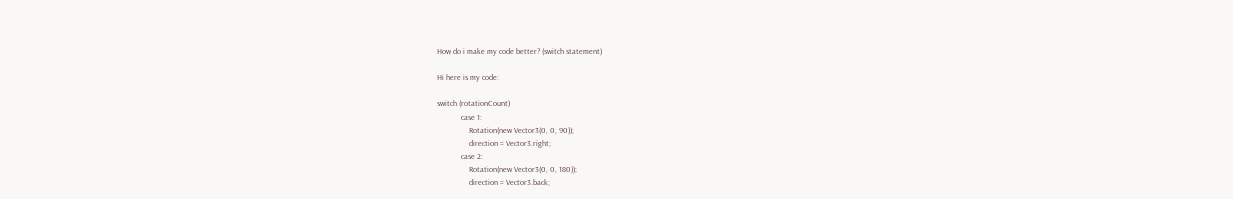How do i make my code better? (switch statement)

Hi here is my code:

switch (rotationCount)
            case 1:
                Rotation(new Vector3(0, 0, 90));
                direction = Vector3.right;
            case 2:
                Rotation(new Vector3(0, 0, 180));
                direction = Vector3.back;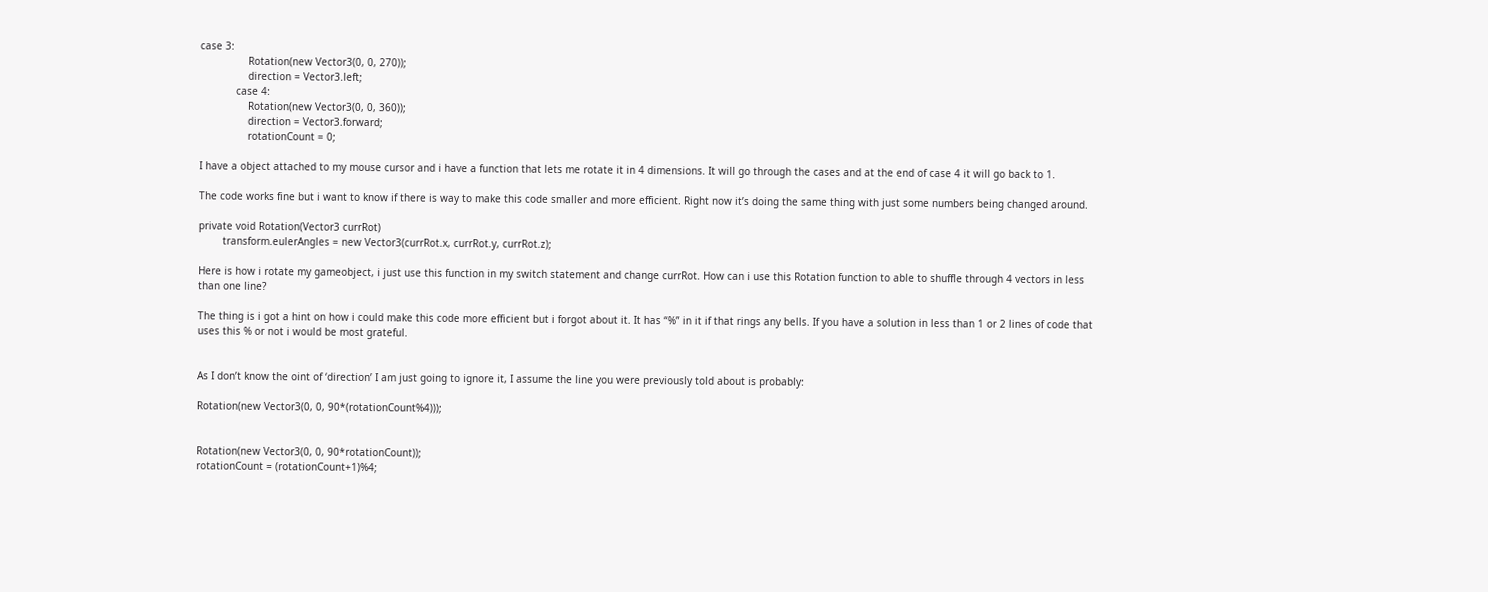case 3:
                Rotation(new Vector3(0, 0, 270));
                direction = Vector3.left;
            case 4:
                Rotation(new Vector3(0, 0, 360));
                direction = Vector3.forward;
                rotationCount = 0;

I have a object attached to my mouse cursor and i have a function that lets me rotate it in 4 dimensions. It will go through the cases and at the end of case 4 it will go back to 1.

The code works fine but i want to know if there is way to make this code smaller and more efficient. Right now it’s doing the same thing with just some numbers being changed around.

private void Rotation(Vector3 currRot)
        transform.eulerAngles = new Vector3(currRot.x, currRot.y, currRot.z);

Here is how i rotate my gameobject, i just use this function in my switch statement and change currRot. How can i use this Rotation function to able to shuffle through 4 vectors in less than one line?

The thing is i got a hint on how i could make this code more efficient but i forgot about it. It has “%” in it if that rings any bells. If you have a solution in less than 1 or 2 lines of code that uses this % or not i would be most grateful.


As I don’t know the oint of ‘direction’ I am just going to ignore it, I assume the line you were previously told about is probably:

Rotation(new Vector3(0, 0, 90*(rotationCount%4)));


Rotation(new Vector3(0, 0, 90*rotationCount));
rotationCount = (rotationCount+1)%4;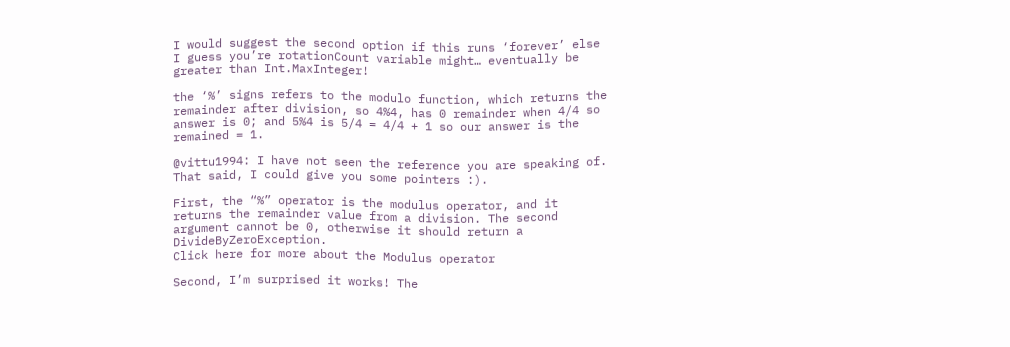I would suggest the second option if this runs ‘forever’ else I guess you’re rotationCount variable might… eventually be greater than Int.MaxInteger!

the ‘%’ signs refers to the modulo function, which returns the remainder after division, so 4%4, has 0 remainder when 4/4 so answer is 0; and 5%4 is 5/4 = 4/4 + 1 so our answer is the remained = 1.

@vittu1994: I have not seen the reference you are speaking of. That said, I could give you some pointers :).

First, the “%” operator is the modulus operator, and it returns the remainder value from a division. The second argument cannot be 0, otherwise it should return a DivideByZeroException.
Click here for more about the Modulus operator

Second, I’m surprised it works! The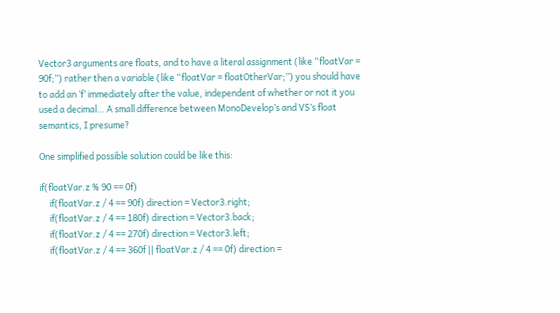Vector3 arguments are floats, and to have a literal assignment (like “floatVar = 90f;”) rather then a variable (like “floatVar = floatOtherVar;”) you should have to add an ‘f’ immediately after the value, independent of whether or not it you used a decimal… A small difference between MonoDevelop’s and VS’s float semantics, I presume?

One simplified possible solution could be like this:

if(floatVar.z % 90 == 0f)
     if(floatVar.z / 4 == 90f) direction = Vector3.right;
     if(floatVar.z / 4 == 180f) direction = Vector3.back;
     if(floatVar.z / 4 == 270f) direction = Vector3.left;
     if(floatVar.z / 4 == 360f || floatVar.z / 4 == 0f) direction =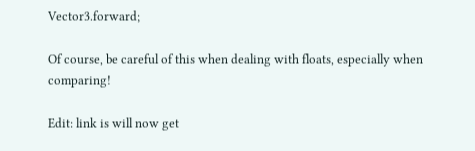Vector3.forward;

Of course, be careful of this when dealing with floats, especially when comparing!

Edit: link is will now get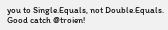you to Single.Equals, not Double.Equals. Good catch @troien!